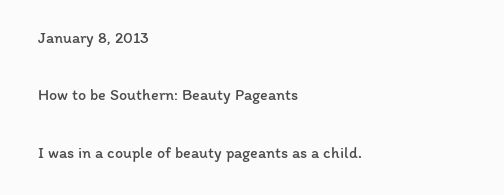January 8, 2013

How to be Southern: Beauty Pageants

I was in a couple of beauty pageants as a child.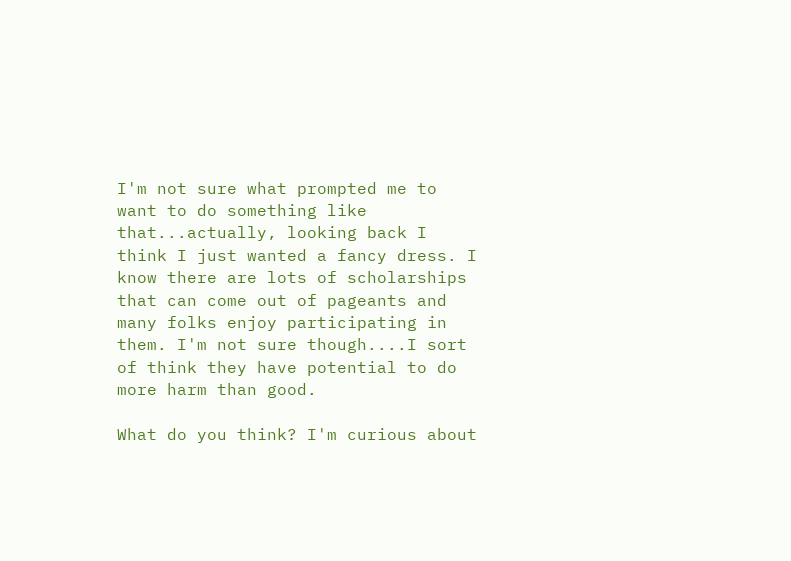I'm not sure what prompted me to want to do something like that...actually, looking back I think I just wanted a fancy dress. I know there are lots of scholarships that can come out of pageants and many folks enjoy participating in them. I'm not sure though....I sort of think they have potential to do more harm than good.

What do you think? I'm curious about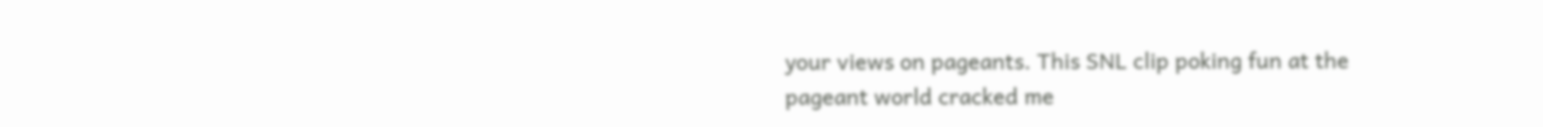your views on pageants. This SNL clip poking fun at the pageant world cracked me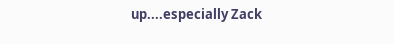up....especially Zack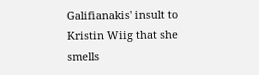Galifianakis' insult to Kristin Wiig that she smells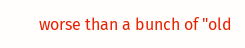worse than a bunch of "old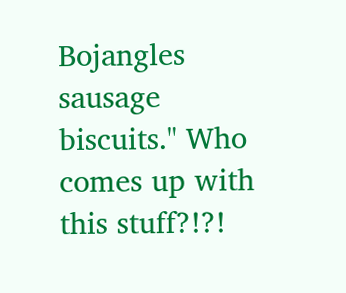Bojangles sausage biscuits." Who comes up with this stuff?!?!